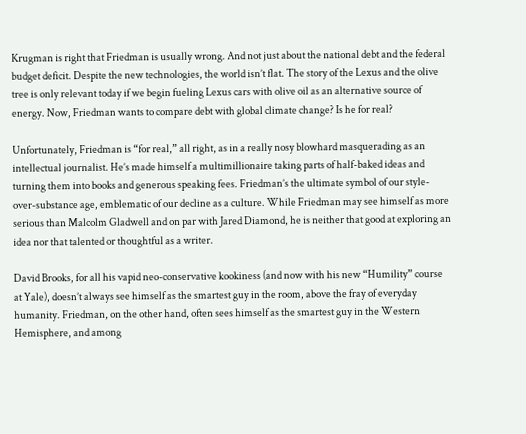Krugman is right that Friedman is usually wrong. And not just about the national debt and the federal budget deficit. Despite the new technologies, the world isn’t flat. The story of the Lexus and the olive tree is only relevant today if we begin fueling Lexus cars with olive oil as an alternative source of energy. Now, Friedman wants to compare debt with global climate change? Is he for real?

Unfortunately, Friedman is “for real,” all right, as in a really nosy blowhard masquerading as an intellectual journalist. He’s made himself a multimillionaire taking parts of half-baked ideas and turning them into books and generous speaking fees. Friedman’s the ultimate symbol of our style-over-substance age, emblematic of our decline as a culture. While Friedman may see himself as more serious than Malcolm Gladwell and on par with Jared Diamond, he is neither that good at exploring an idea nor that talented or thoughtful as a writer.

David Brooks, for all his vapid neo-conservative kookiness (and now with his new “Humility” course at Yale), doesn’t always see himself as the smartest guy in the room, above the fray of everyday humanity. Friedman, on the other hand, often sees himself as the smartest guy in the Western Hemisphere, and among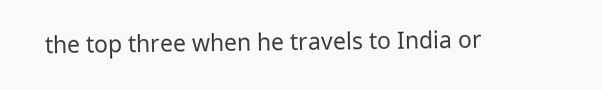the top three when he travels to India or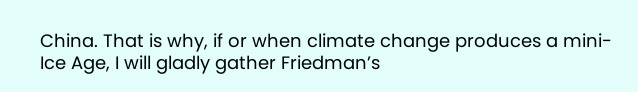China. That is why, if or when climate change produces a mini-Ice Age, I will gladly gather Friedman’s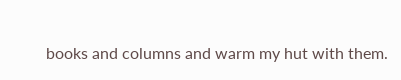books and columns and warm my hut with them.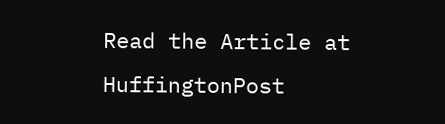Read the Article at HuffingtonPost